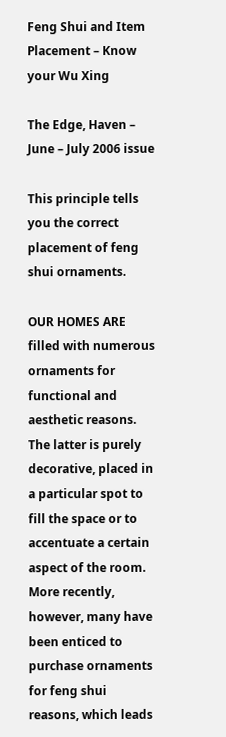Feng Shui and Item Placement – Know your Wu Xing

The Edge, Haven – June – July 2006 issue

This principle tells you the correct placement of feng shui ornaments.

OUR HOMES ARE filled with numerous ornaments for functional and aesthetic reasons. The latter is purely decorative, placed in a particular spot to fill the space or to accentuate a certain aspect of the room. More recently, however, many have been enticed to purchase ornaments for feng shui reasons, which leads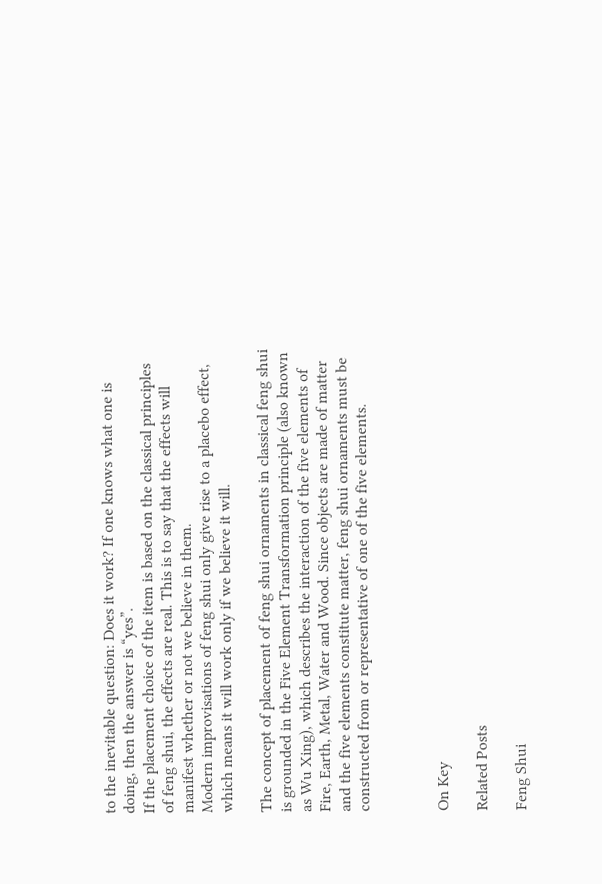to the inevitable question: Does it work? If one knows what one is doing, then the answer is “yes”.
If the placement choice of the item is based on the classical principles of feng shui, the effects are real. This is to say that the effects will manifest whether or not we believe in them.
Modern improvisations of feng shui only give rise to a placebo effect, which means it will work only if we believe it will.

The concept of placement of feng shui ornaments in classical feng shui is grounded in the Five Element Transformation principle (also known as Wu Xing), which describes the interaction of the five elements of Fire, Earth, Metal, Water and Wood. Since objects are made of matter and the five elements constitute matter, feng shui ornaments must be constructed from or representative of one of the five elements.



On Key

Related Posts

Feng Shui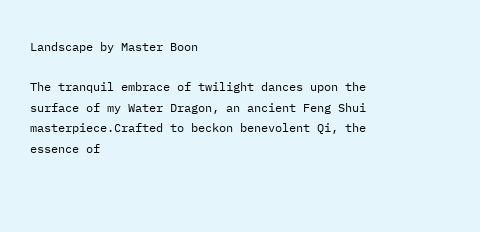Landscape by Master Boon

The tranquil embrace of twilight dances upon the surface of my Water Dragon, an ancient Feng Shui masterpiece.Crafted to beckon benevolent Qi, the essence of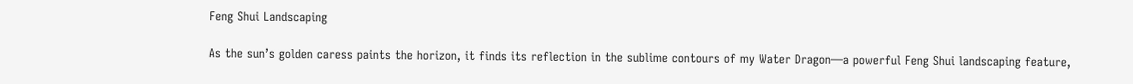Feng Shui Landscaping

As the sun’s golden caress paints the horizon, it finds its reflection in the sublime contours of my Water Dragon—a powerful Feng Shui landscaping feature,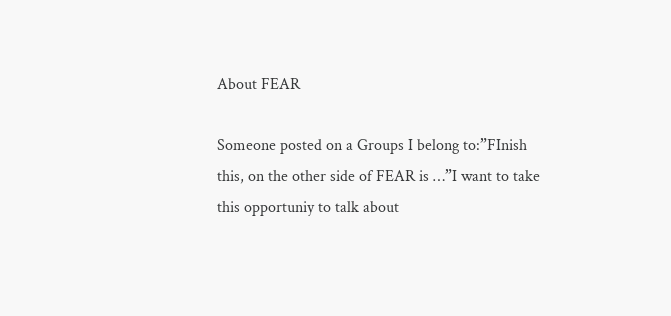About FEAR

Someone posted on a Groups I belong to:”FInish this, on the other side of FEAR is …”I want to take this opportuniy to talk about